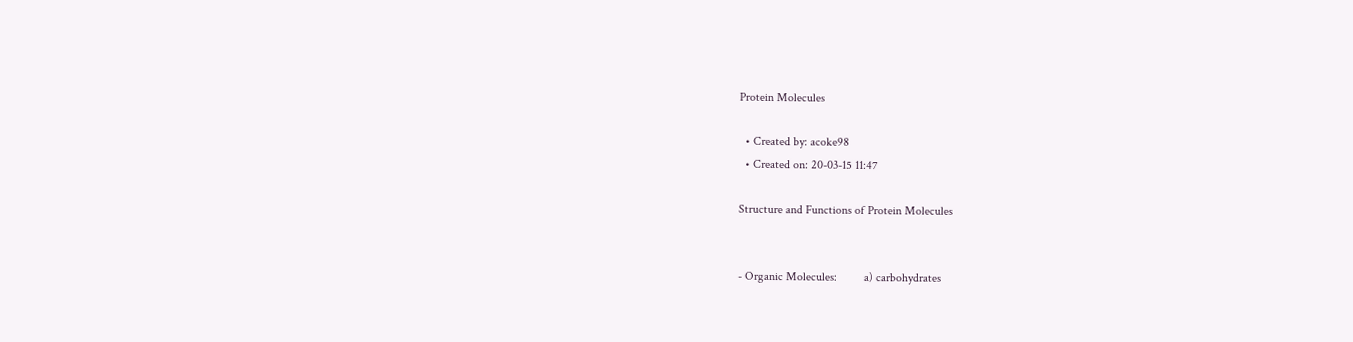Protein Molecules

  • Created by: acoke98
  • Created on: 20-03-15 11:47

Structure and Functions of Protein Molecules


- Organic Molecules:         a) carbohydrates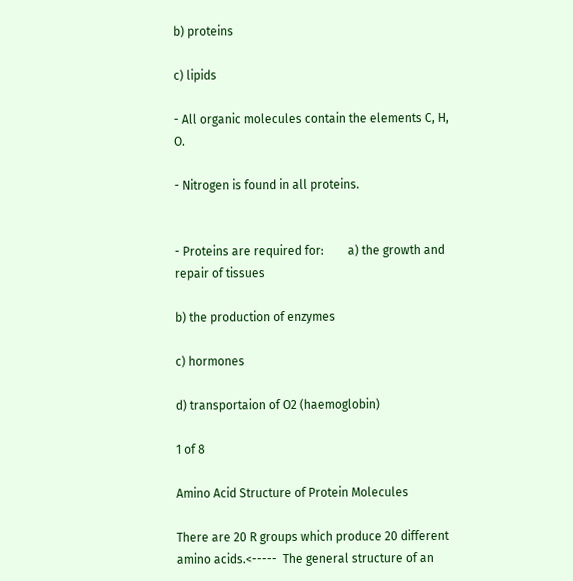b) proteins

c) lipids

- All organic molecules contain the elements C, H, O.

- Nitrogen is found in all proteins.


- Proteins are required for:        a) the growth and repair of tissues

b) the production of enzymes

c) hormones

d) transportaion of O2 (haemoglobin)

1 of 8

Amino Acid Structure of Protein Molecules

There are 20 R groups which produce 20 different amino acids.<-----  The general structure of an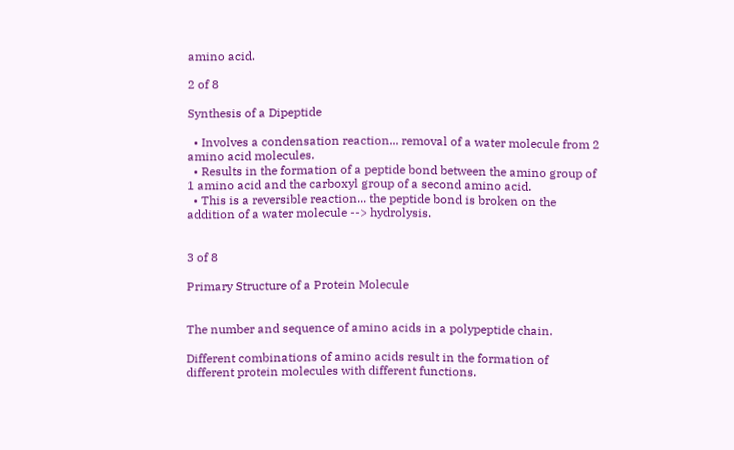amino acid.

2 of 8

Synthesis of a Dipeptide

  • Involves a condensation reaction... removal of a water molecule from 2 amino acid molecules.
  • Results in the formation of a peptide bond between the amino group of 1 amino acid and the carboxyl group of a second amino acid.
  • This is a reversible reaction... the peptide bond is broken on the addition of a water molecule --> hydrolysis.


3 of 8

Primary Structure of a Protein Molecule


The number and sequence of amino acids in a polypeptide chain.

Different combinations of amino acids result in the formation of different protein molecules with different functions.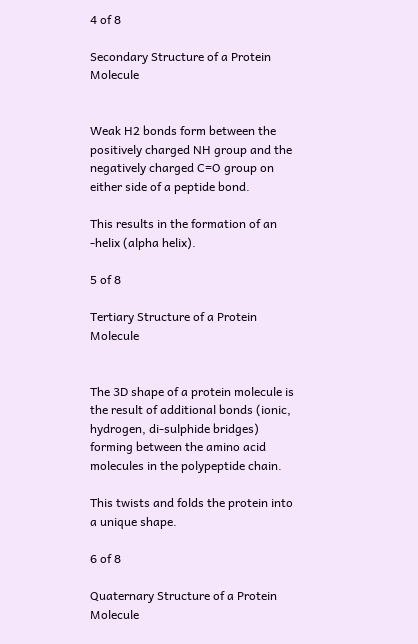4 of 8

Secondary Structure of a Protein Molecule


Weak H2 bonds form between the positively charged NH group and the negatively charged C=O group on either side of a peptide bond.

This results in the formation of an  -helix (alpha helix).

5 of 8

Tertiary Structure of a Protein Molecule


The 3D shape of a protein molecule is the result of additional bonds (ionic, hydrogen, di-sulphide bridges) forming between the amino acid molecules in the polypeptide chain.

This twists and folds the protein into a unique shape.

6 of 8

Quaternary Structure of a Protein Molecule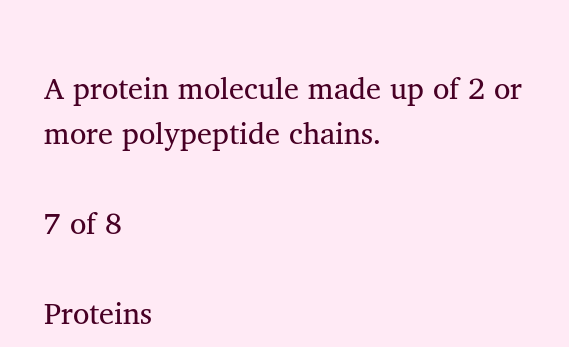A protein molecule made up of 2 or more polypeptide chains.

7 of 8

Proteins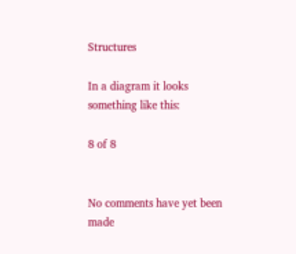Structures

In a diagram it looks something like this:

8 of 8


No comments have yet been made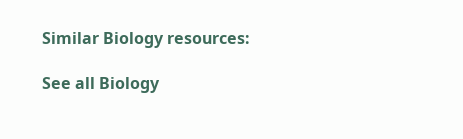Similar Biology resources:

See all Biology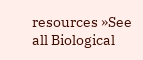resources »See all Biological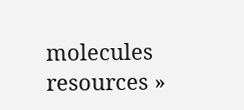molecules resources »